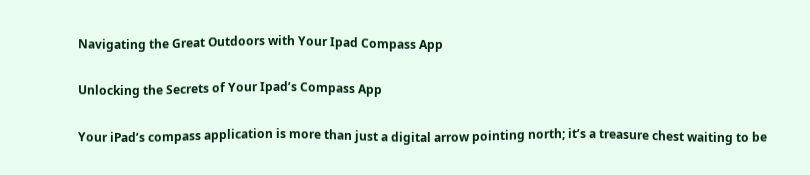Navigating the Great Outdoors with Your Ipad Compass App

Unlocking the Secrets of Your Ipad’s Compass App

Your iPad’s compass application is more than just a digital arrow pointing north; it’s a treasure chest waiting to be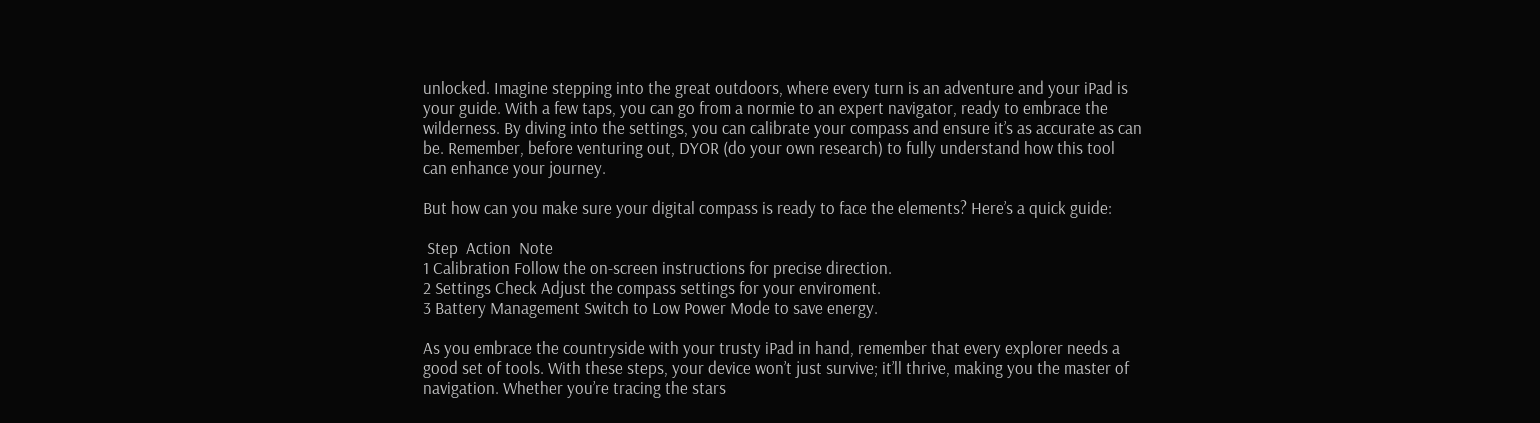unlocked. Imagine stepping into the great outdoors, where every turn is an adventure and your iPad is your guide. With a few taps, you can go from a normie to an expert navigator, ready to embrace the wilderness. By diving into the settings, you can calibrate your compass and ensure it’s as accurate as can be. Remember, before venturing out, DYOR (do your own research) to fully understand how this tool can enhance your journey.

But how can you make sure your digital compass is ready to face the elements? Here’s a quick guide:

 Step  Action  Note
1 Calibration Follow the on-screen instructions for precise direction.
2 Settings Check Adjust the compass settings for your enviroment.
3 Battery Management Switch to Low Power Mode to save energy.

As you embrace the countryside with your trusty iPad in hand, remember that every explorer needs a good set of tools. With these steps, your device won’t just survive; it’ll thrive, making you the master of navigation. Whether you’re tracing the stars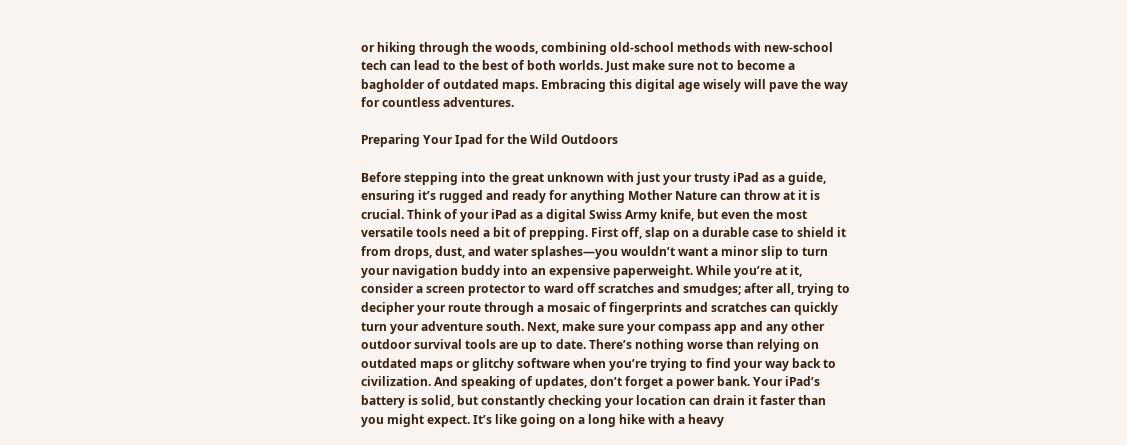or hiking through the woods, combining old-school methods with new-school tech can lead to the best of both worlds. Just make sure not to become a bagholder of outdated maps. Embracing this digital age wisely will pave the way for countless adventures.

Preparing Your Ipad for the Wild Outdoors

Before stepping into the great unknown with just your trusty iPad as a guide, ensuring it’s rugged and ready for anything Mother Nature can throw at it is crucial. Think of your iPad as a digital Swiss Army knife, but even the most versatile tools need a bit of prepping. First off, slap on a durable case to shield it from drops, dust, and water splashes—you wouldn’t want a minor slip to turn your navigation buddy into an expensive paperweight. While you’re at it, consider a screen protector to ward off scratches and smudges; after all, trying to decipher your route through a mosaic of fingerprints and scratches can quickly turn your adventure south. Next, make sure your compass app and any other outdoor survival tools are up to date. There’s nothing worse than relying on outdated maps or glitchy software when you’re trying to find your way back to civilization. And speaking of updates, don’t forget a power bank. Your iPad’s battery is solid, but constantly checking your location can drain it faster than you might expect. It’s like going on a long hike with a heavy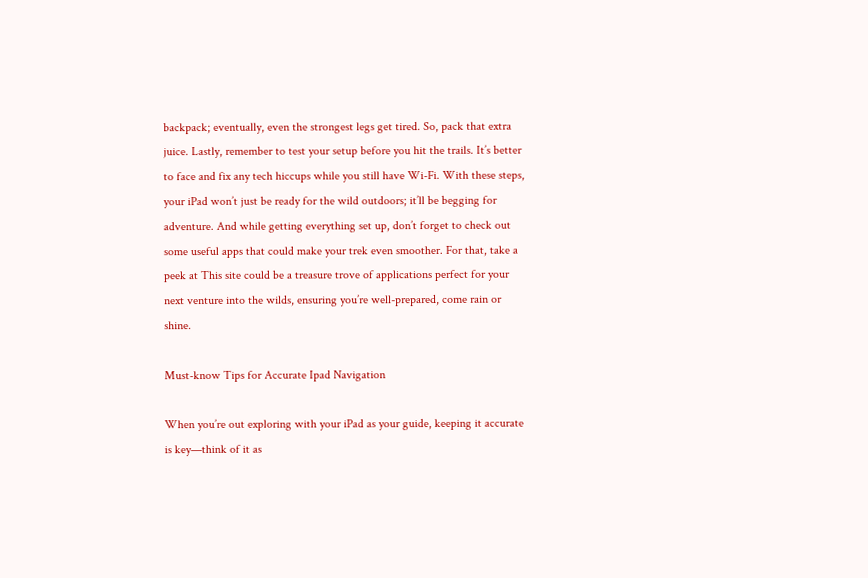backpack; eventually, even the strongest legs get tired. So, pack that extra juice. Lastly, remember to test your setup before you hit the trails. It’s better to face and fix any tech hiccups while you still have Wi-Fi. With these steps, your iPad won’t just be ready for the wild outdoors; it’ll be begging for adventure. And while getting everything set up, don’t forget to check out some useful apps that could make your trek even smoother. For that, take a peek at This site could be a treasure trove of applications perfect for your next venture into the wilds, ensuring you’re well-prepared, come rain or shine.

Must-know Tips for Accurate Ipad Navigation

When you’re out exploring with your iPad as your guide, keeping it accurate is key—think of it as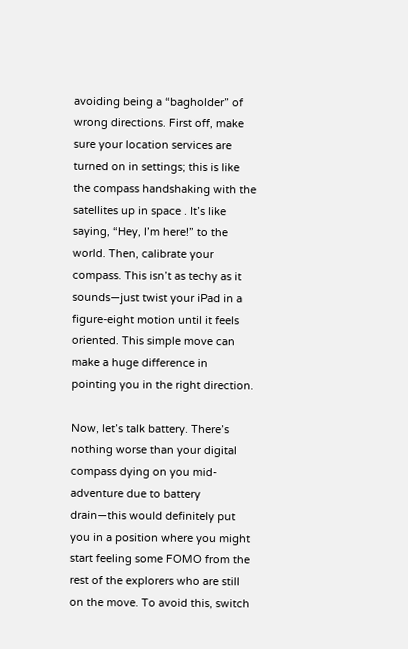avoiding being a “bagholder” of wrong directions. First off, make sure your location services are turned on in settings; this is like the compass handshaking with the satellites up in space . It’s like saying, “Hey, I’m here!” to the world. Then, calibrate your compass. This isn’t as techy as it sounds—just twist your iPad in a figure-eight motion until it feels oriented. This simple move can make a huge difference in pointing you in the right direction.

Now, let’s talk battery. There’s nothing worse than your digital compass dying on you mid-adventure due to battery drain—this would definitely put you in a position where you might start feeling some FOMO from the rest of the explorers who are still on the move. To avoid this, switch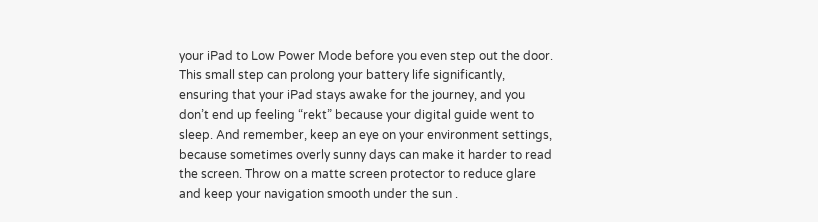your iPad to Low Power Mode before you even step out the door. This small step can prolong your battery life significantly, ensuring that your iPad stays awake for the journey, and you don’t end up feeling “rekt” because your digital guide went to sleep. And remember, keep an eye on your environment settings, because sometimes overly sunny days can make it harder to read the screen. Throw on a matte screen protector to reduce glare and keep your navigation smooth under the sun .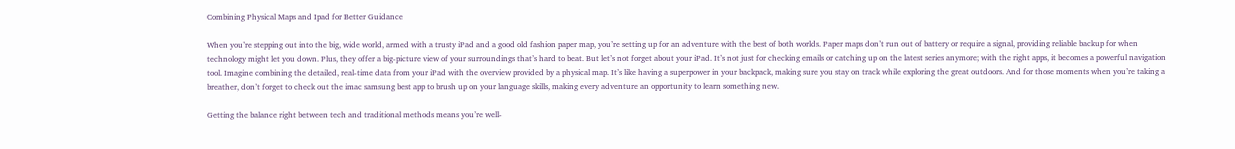Combining Physical Maps and Ipad for Better Guidance

When you’re stepping out into the big, wide world, armed with a trusty iPad and a good old fashion paper map, you’re setting up for an adventure with the best of both worlds. Paper maps don’t run out of battery or require a signal, providing reliable backup for when technology might let you down. Plus, they offer a big-picture view of your surroundings that’s hard to beat. But let’s not forget about your iPad. It’s not just for checking emails or catching up on the latest series anymore; with the right apps, it becomes a powerful navigation tool. Imagine combining the detailed, real-time data from your iPad with the overview provided by a physical map. It’s like having a superpower in your backpack, making sure you stay on track while exploring the great outdoors. And for those moments when you’re taking a breather, don’t forget to check out the imac samsung best app to brush up on your language skills, making every adventure an opportunity to learn something new.

Getting the balance right between tech and traditional methods means you’re well-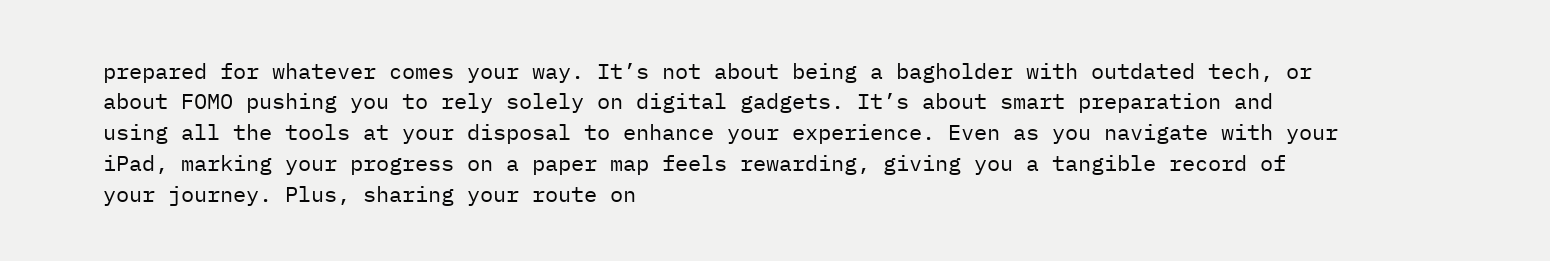prepared for whatever comes your way. It’s not about being a bagholder with outdated tech, or about FOMO pushing you to rely solely on digital gadgets. It’s about smart preparation and using all the tools at your disposal to enhance your experience. Even as you navigate with your iPad, marking your progress on a paper map feels rewarding, giving you a tangible record of your journey. Plus, sharing your route on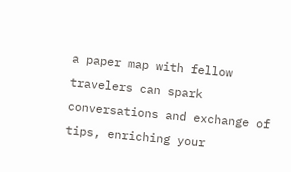a paper map with fellow travelers can spark conversations and exchange of tips, enriching your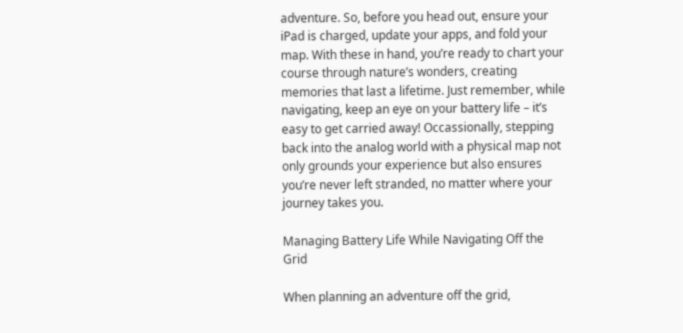adventure. So, before you head out, ensure your iPad is charged, update your apps, and fold your map. With these in hand, you’re ready to chart your course through nature’s wonders, creating memories that last a lifetime. Just remember, while navigating, keep an eye on your battery life – it’s easy to get carried away! Occassionally, stepping back into the analog world with a physical map not only grounds your experience but also ensures you’re never left stranded, no matter where your journey takes you.

Managing Battery Life While Navigating Off the Grid

When planning an adventure off the grid,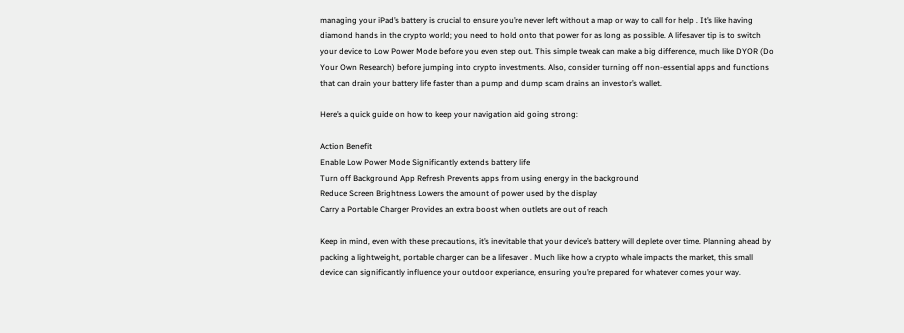managing your iPad’s battery is crucial to ensure you’re never left without a map or way to call for help . It’s like having diamond hands in the crypto world; you need to hold onto that power for as long as possible. A lifesaver tip is to switch your device to Low Power Mode before you even step out. This simple tweak can make a big difference, much like DYOR (Do Your Own Research) before jumping into crypto investments. Also, consider turning off non-essential apps and functions that can drain your battery life faster than a pump and dump scam drains an investor’s wallet.

Here’s a quick guide on how to keep your navigation aid going strong:

Action Benefit
Enable Low Power Mode Significantly extends battery life
Turn off Background App Refresh Prevents apps from using energy in the background
Reduce Screen Brightness Lowers the amount of power used by the display
Carry a Portable Charger Provides an extra boost when outlets are out of reach

Keep in mind, even with these precautions, it’s inevitable that your device’s battery will deplete over time. Planning ahead by packing a lightweight, portable charger can be a lifesaver . Much like how a crypto whale impacts the market, this small device can significantly influence your outdoor experiance, ensuring you’re prepared for whatever comes your way.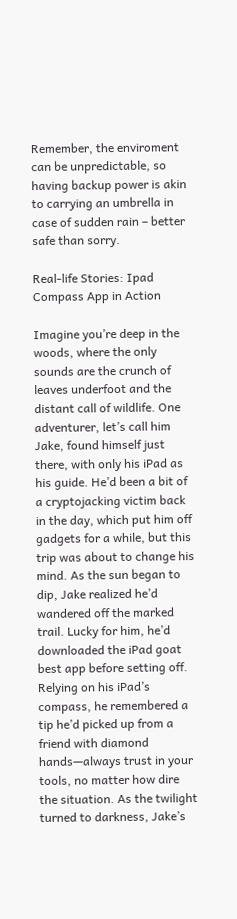Remember, the enviroment can be unpredictable, so having backup power is akin to carrying an umbrella in case of sudden rain – better safe than sorry.

Real-life Stories: Ipad Compass App in Action

Imagine you’re deep in the woods, where the only sounds are the crunch of leaves underfoot and the distant call of wildlife. One adventurer, let’s call him Jake, found himself just there, with only his iPad as his guide. He’d been a bit of a cryptojacking victim back in the day, which put him off gadgets for a while, but this trip was about to change his mind. As the sun began to dip, Jake realized he’d wandered off the marked trail. Lucky for him, he’d downloaded the iPad goat best app before setting off. Relying on his iPad’s compass, he remembered a tip he’d picked up from a friend with diamond hands—always trust in your tools, no matter how dire the situation. As the twilight turned to darkness, Jake’s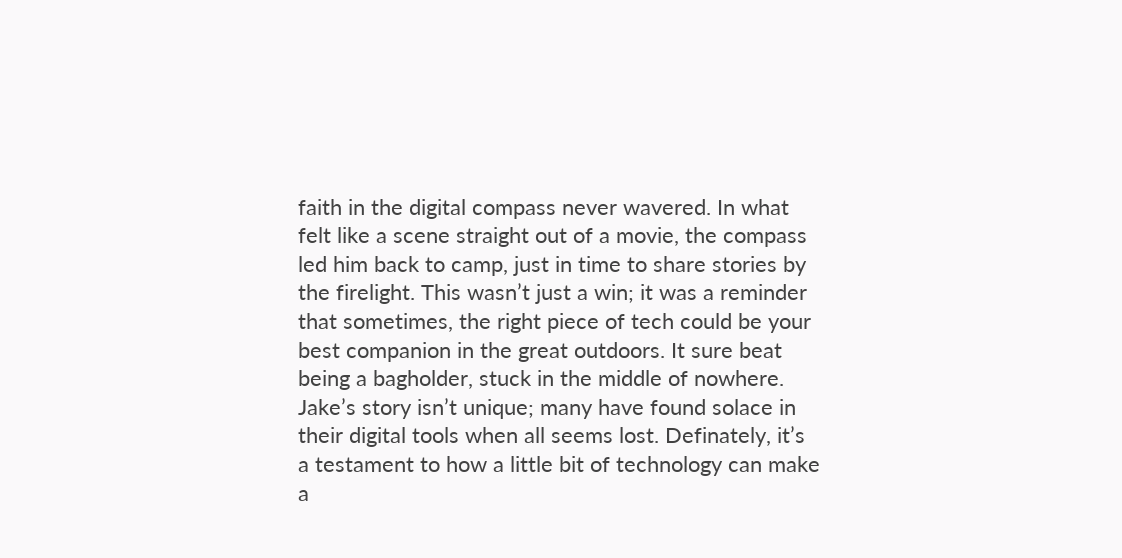faith in the digital compass never wavered. In what felt like a scene straight out of a movie, the compass led him back to camp, just in time to share stories by the firelight. This wasn’t just a win; it was a reminder that sometimes, the right piece of tech could be your best companion in the great outdoors. It sure beat being a bagholder, stuck in the middle of nowhere. Jake’s story isn’t unique; many have found solace in their digital tools when all seems lost. Definately, it’s a testament to how a little bit of technology can make a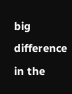big difference in the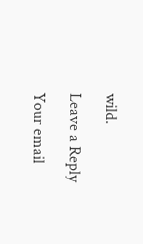wild.

Leave a Reply

Your email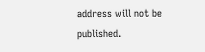address will not be published.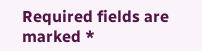Required fields are marked *